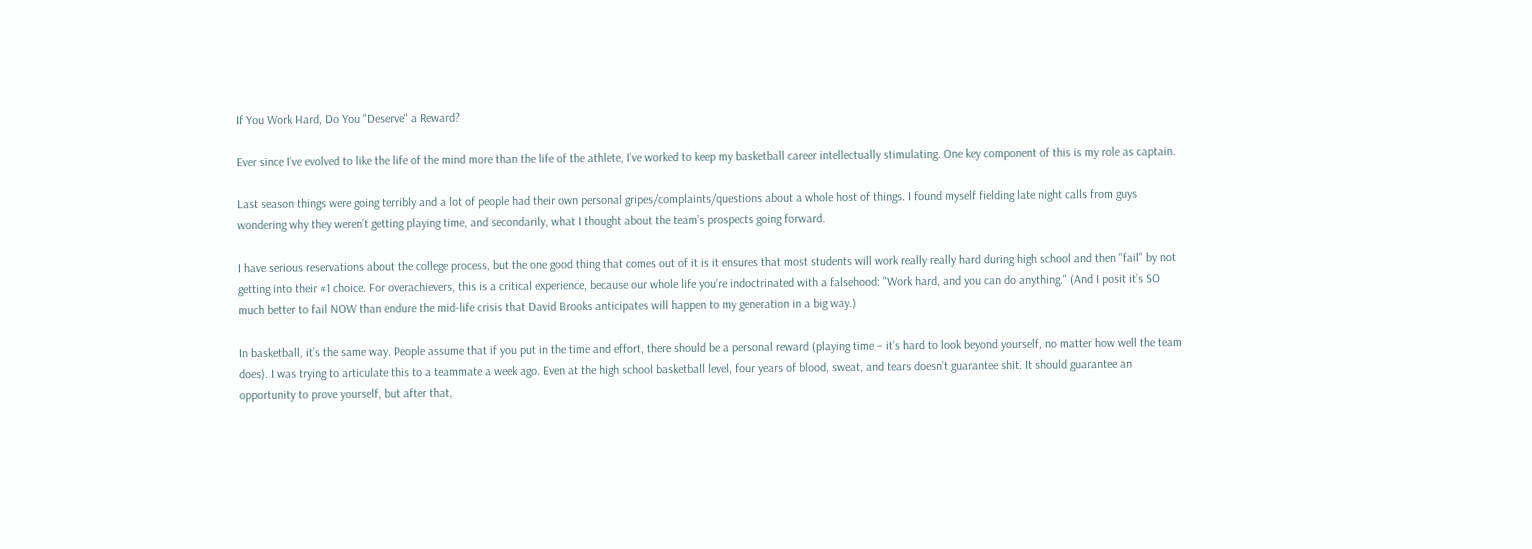If You Work Hard, Do You "Deserve" a Reward?

Ever since I’ve evolved to like the life of the mind more than the life of the athlete, I’ve worked to keep my basketball career intellectually stimulating. One key component of this is my role as captain.

Last season things were going terribly and a lot of people had their own personal gripes/complaints/questions about a whole host of things. I found myself fielding late night calls from guys wondering why they weren’t getting playing time, and secondarily, what I thought about the team’s prospects going forward.

I have serious reservations about the college process, but the one good thing that comes out of it is it ensures that most students will work really really hard during high school and then "fail" by not getting into their #1 choice. For overachievers, this is a critical experience, because our whole life you’re indoctrinated with a falsehood: "Work hard, and you can do anything." (And I posit it’s SO much better to fail NOW than endure the mid-life crisis that David Brooks anticipates will happen to my generation in a big way.)

In basketball, it’s the same way. People assume that if you put in the time and effort, there should be a personal reward (playing time – it’s hard to look beyond yourself, no matter how well the team does). I was trying to articulate this to a teammate a week ago. Even at the high school basketball level, four years of blood, sweat, and tears doesn’t guarantee shit. It should guarantee an opportunity to prove yourself, but after that,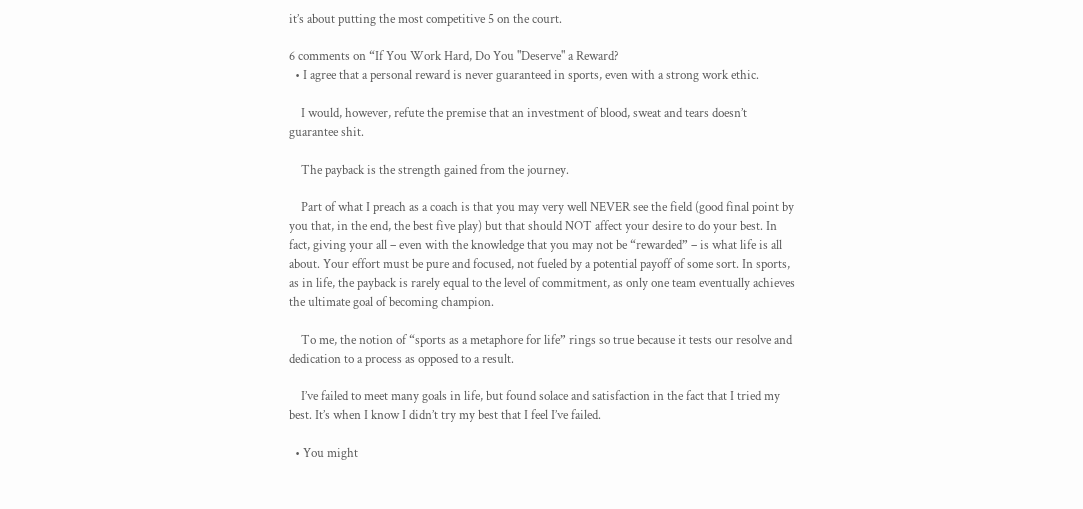it’s about putting the most competitive 5 on the court.

6 comments on “If You Work Hard, Do You "Deserve" a Reward?
  • I agree that a personal reward is never guaranteed in sports, even with a strong work ethic.

    I would, however, refute the premise that an investment of blood, sweat and tears doesn’t guarantee shit.

    The payback is the strength gained from the journey.

    Part of what I preach as a coach is that you may very well NEVER see the field (good final point by you that, in the end, the best five play) but that should NOT affect your desire to do your best. In fact, giving your all – even with the knowledge that you may not be “rewarded” – is what life is all about. Your effort must be pure and focused, not fueled by a potential payoff of some sort. In sports, as in life, the payback is rarely equal to the level of commitment, as only one team eventually achieves the ultimate goal of becoming champion.

    To me, the notion of “sports as a metaphore for life” rings so true because it tests our resolve and dedication to a process as opposed to a result.

    I’ve failed to meet many goals in life, but found solace and satisfaction in the fact that I tried my best. It’s when I know I didn’t try my best that I feel I’ve failed.

  • You might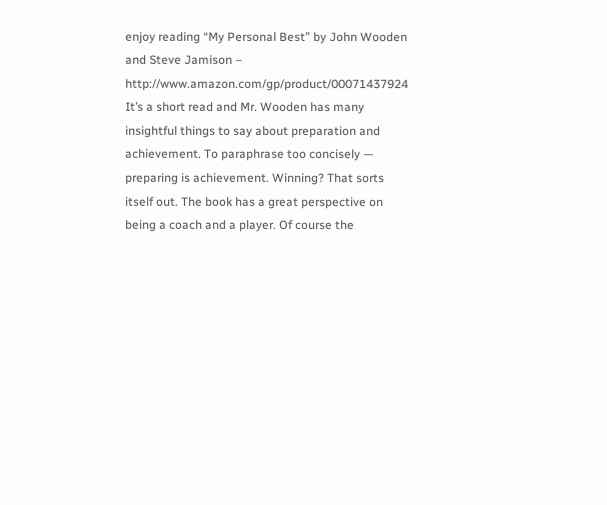enjoy reading “My Personal Best” by John Wooden and Steve Jamison – http://www.amazon.com/gp/product/00071437924 It’s a short read and Mr. Wooden has many insightful things to say about preparation and achievement. To paraphrase too concisely — preparing is achievement. Winning? That sorts itself out. The book has a great perspective on being a coach and a player. Of course the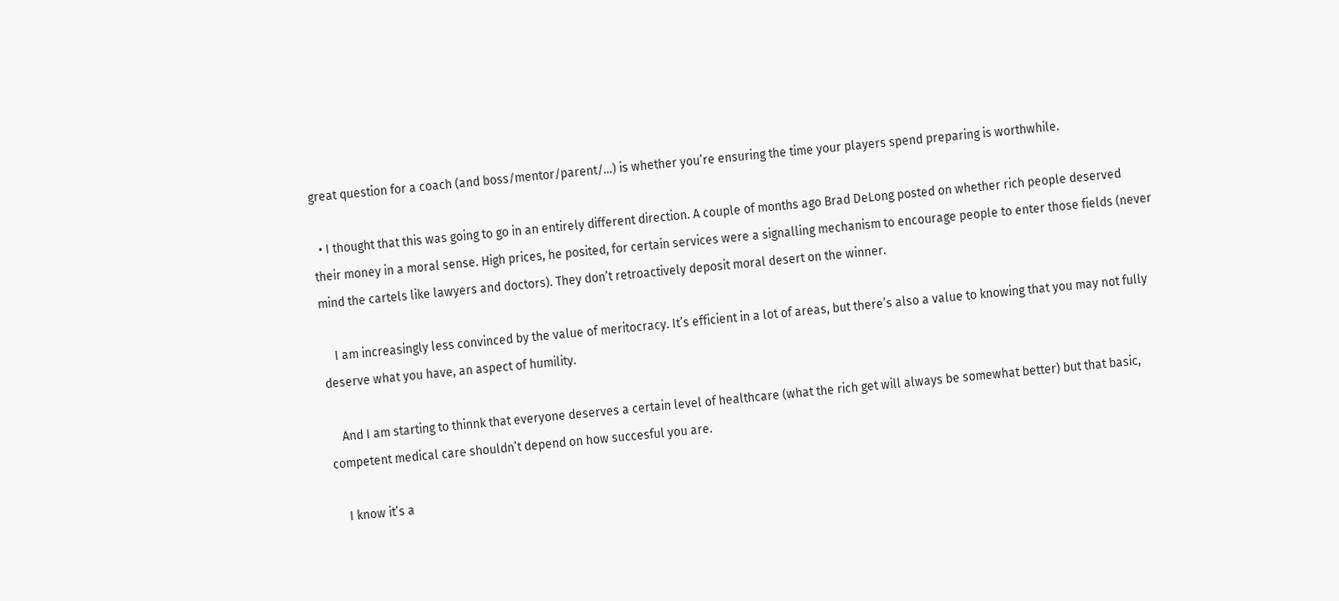great question for a coach (and boss/mentor/parent/…) is whether you’re ensuring the time your players spend preparing is worthwhile.

  • I thought that this was going to go in an entirely different direction. A couple of months ago Brad DeLong posted on whether rich people deserved their money in a moral sense. High prices, he posited, for certain services were a signalling mechanism to encourage people to enter those fields (never mind the cartels like lawyers and doctors). They don’t retroactively deposit moral desert on the winner.

    I am increasingly less convinced by the value of meritocracy. It’s efficient in a lot of areas, but there’s also a value to knowing that you may not fully deserve what you have, an aspect of humility.

    And I am starting to thinnk that everyone deserves a certain level of healthcare (what the rich get will always be somewhat better) but that basic, competent medical care shouldn’t depend on how succesful you are.

    I know it’s a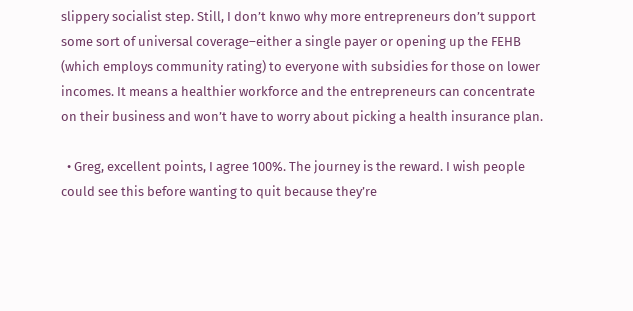slippery socialist step. Still, I don’t knwo why more entrepreneurs don’t support some sort of universal coverage–either a single payer or opening up the FEHB (which employs community rating) to everyone with subsidies for those on lower incomes. It means a healthier workforce and the entrepreneurs can concentrate on their business and won’t have to worry about picking a health insurance plan.

  • Greg, excellent points, I agree 100%. The journey is the reward. I wish people could see this before wanting to quit because they’re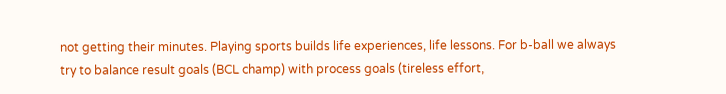not getting their minutes. Playing sports builds life experiences, life lessons. For b-ball we always try to balance result goals (BCL champ) with process goals (tireless effort,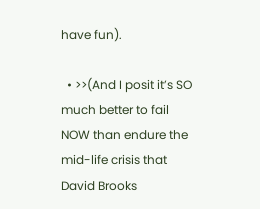have fun).

  • >>(And I posit it’s SO much better to fail NOW than endure the mid-life crisis that David Brooks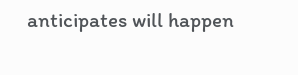anticipates will happen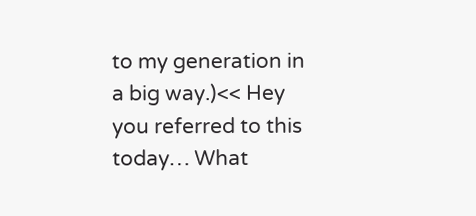to my generation in a big way.)<< Hey you referred to this today… What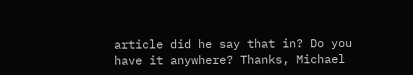article did he say that in? Do you have it anywhere? Thanks, Michael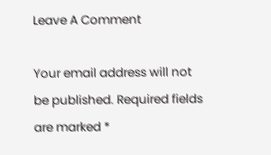Leave A Comment

Your email address will not be published. Required fields are marked *